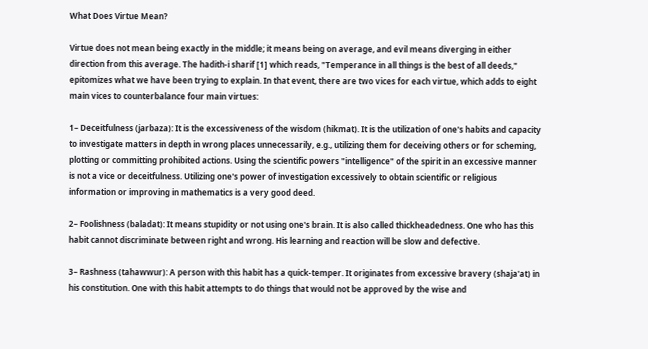What Does Virtue Mean?

Virtue does not mean being exactly in the middle; it means being on average, and evil means diverging in either direction from this average. The hadith-i sharif [1] which reads, "Temperance in all things is the best of all deeds," epitomizes what we have been trying to explain. In that event, there are two vices for each virtue, which adds to eight main vices to counterbalance four main virtues:

1– Deceitfulness (jarbaza): It is the excessiveness of the wisdom (hikmat). It is the utilization of one's habits and capacity to investigate matters in depth in wrong places unnecessarily, e.g., utilizing them for deceiving others or for scheming, plotting or committing prohibited actions. Using the scientific powers "intelligence" of the spirit in an excessive manner is not a vice or deceitfulness. Utilizing one's power of investigation excessively to obtain scientific or religious information or improving in mathematics is a very good deed.

2– Foolishness (baladat): It means stupidity or not using one's brain. It is also called thickheadedness. One who has this habit cannot discriminate between right and wrong. His learning and reaction will be slow and defective.

3– Rashness (tahawwur): A person with this habit has a quick-temper. It originates from excessive bravery (shaja'at) in his constitution. One with this habit attempts to do things that would not be approved by the wise and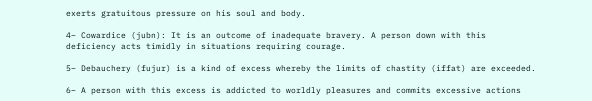exerts gratuitous pressure on his soul and body.

4– Cowardice (jubn): It is an outcome of inadequate bravery. A person down with this deficiency acts timidly in situations requiring courage.

5– Debauchery (fujur) is a kind of excess whereby the limits of chastity (iffat) are exceeded.

6– A person with this excess is addicted to worldly pleasures and commits excessive actions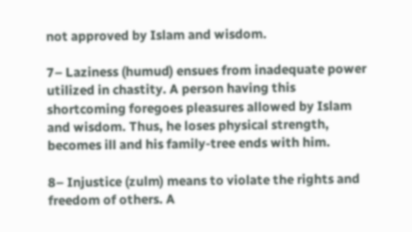not approved by Islam and wisdom.

7– Laziness (humud) ensues from inadequate power utilized in chastity. A person having this shortcoming foregoes pleasures allowed by Islam and wisdom. Thus, he loses physical strength, becomes ill and his family-tree ends with him.

8– Injustice (zulm) means to violate the rights and freedom of others. A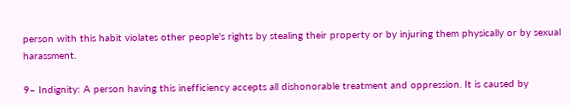person with this habit violates other people's rights by stealing their property or by injuring them physically or by sexual harassment.

9– Indignity: A person having this inefficiency accepts all dishonorable treatment and oppression. It is caused by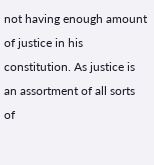not having enough amount of justice in his constitution. As justice is an assortment of all sorts of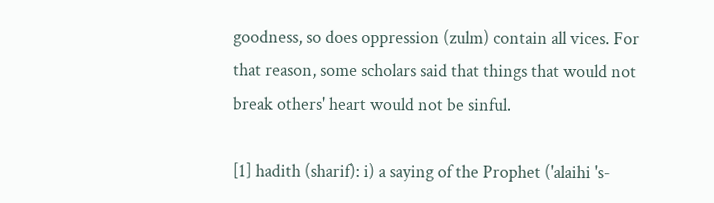goodness, so does oppression (zulm) contain all vices. For that reason, some scholars said that things that would not break others' heart would not be sinful.

[1] hadith (sharif): i) a saying of the Prophet ('alaihi 's-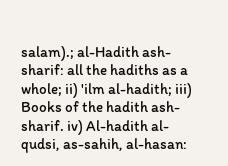salam).; al-Hadith ash-sharif: all the hadiths as a whole; ii) 'ilm al-hadith; iii) Books of the hadith ash-sharif. iv) Al-hadith al-qudsi, as-sahih, al-hasan: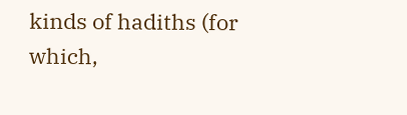kinds of hadiths (for which,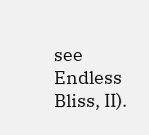see Endless Bliss, II).